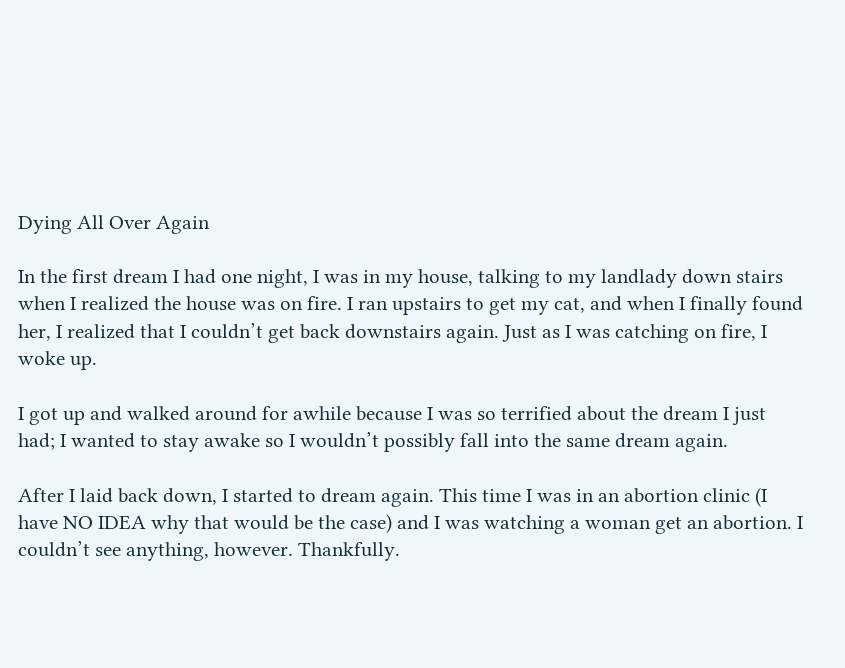Dying All Over Again

In the first dream I had one night, I was in my house, talking to my landlady down stairs when I realized the house was on fire. I ran upstairs to get my cat, and when I finally found her, I realized that I couldn’t get back downstairs again. Just as I was catching on fire, I woke up.

I got up and walked around for awhile because I was so terrified about the dream I just had; I wanted to stay awake so I wouldn’t possibly fall into the same dream again.

After I laid back down, I started to dream again. This time I was in an abortion clinic (I have NO IDEA why that would be the case) and I was watching a woman get an abortion. I couldn’t see anything, however. Thankfully.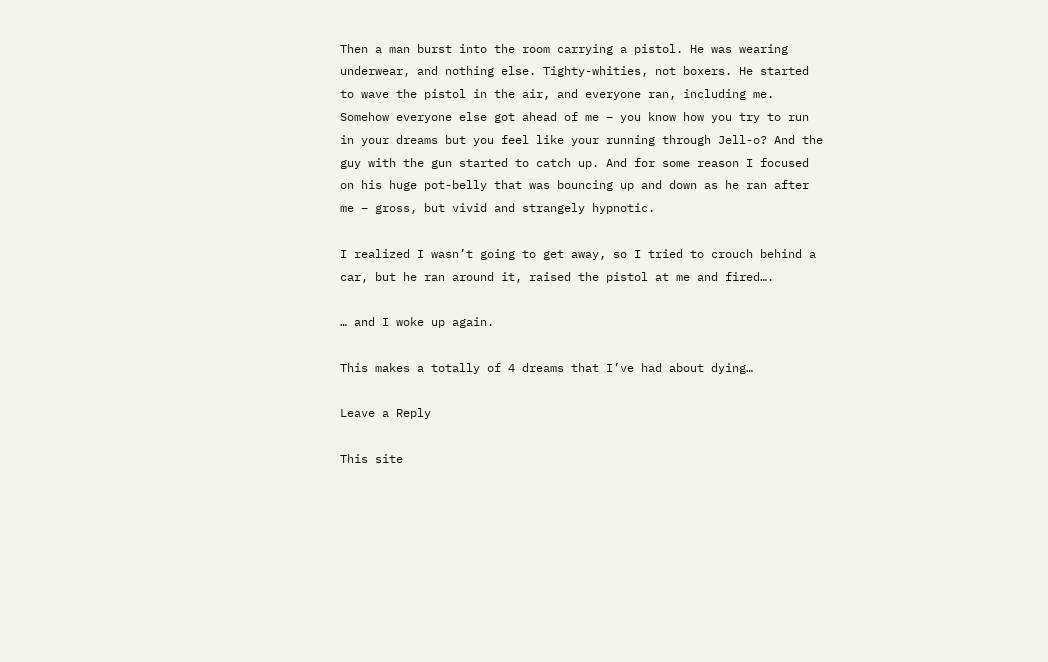Then a man burst into the room carrying a pistol. He was wearing underwear, and nothing else. Tighty-whities, not boxers. He started to wave the pistol in the air, and everyone ran, including me. Somehow everyone else got ahead of me – you know how you try to run in your dreams but you feel like your running through Jell-o? And the guy with the gun started to catch up. And for some reason I focused on his huge pot-belly that was bouncing up and down as he ran after me – gross, but vivid and strangely hypnotic.

I realized I wasn’t going to get away, so I tried to crouch behind a car, but he ran around it, raised the pistol at me and fired….

… and I woke up again.

This makes a totally of 4 dreams that I’ve had about dying…

Leave a Reply

This site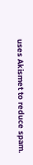uses Akismet to reduce spam.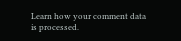Learn how your comment data is processed.